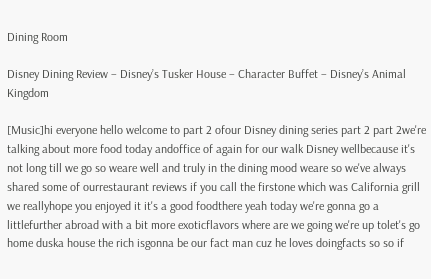Dining Room

Disney Dining Review – Disney’s Tusker House – Character Buffet – Disney’s Animal Kingdom

[Music]hi everyone hello welcome to part 2 ofour Disney dining series part 2 part 2we're talking about more food today andoffice of again for our walk Disney wellbecause it's not long till we go so weare well and truly in the dining mood weare so we've always shared some of ourrestaurant reviews if you call the firstone which was California grill we reallyhope you enjoyed it it's a good foodthere yeah today we're gonna go a littlefurther abroad with a bit more exoticflavors where are we going we're up tolet's go home duska house the rich isgonna be our fact man cuz he loves doingfacts so so if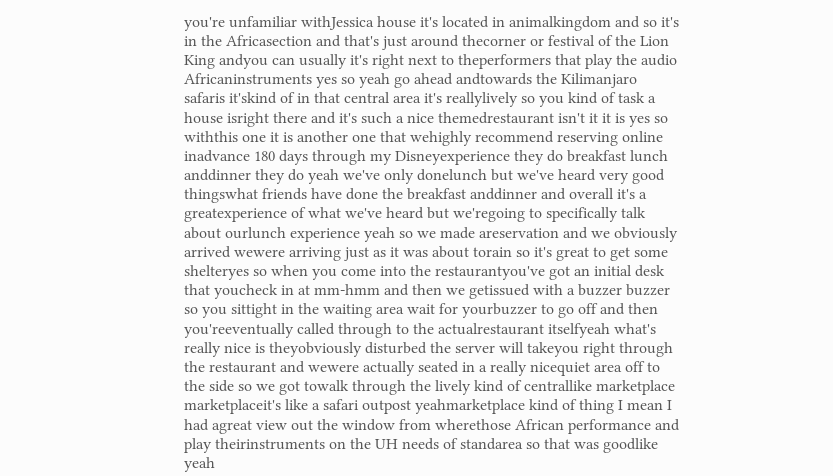you're unfamiliar withJessica house it's located in animalkingdom and so it's in the Africasection and that's just around thecorner or festival of the Lion King andyou can usually it's right next to theperformers that play the audio Africaninstruments yes so yeah go ahead andtowards the Kilimanjaro safaris it'skind of in that central area it's reallylively so you kind of task a house isright there and it's such a nice themedrestaurant isn't it it is yes so withthis one it is another one that wehighly recommend reserving online inadvance 180 days through my Disneyexperience they do breakfast lunch anddinner they do yeah we've only donelunch but we've heard very good thingswhat friends have done the breakfast anddinner and overall it's a greatexperience of what we've heard but we'regoing to specifically talk about ourlunch experience yeah so we made areservation and we obviously arrived wewere arriving just as it was about torain so it's great to get some shelteryes so when you come into the restaurantyou've got an initial desk that youcheck in at mm-hmm and then we getissued with a buzzer buzzer so you sittight in the waiting area wait for yourbuzzer to go off and then you'reeventually called through to the actualrestaurant itselfyeah what's really nice is theyobviously disturbed the server will takeyou right through the restaurant and wewere actually seated in a really nicequiet area off to the side so we got towalk through the lively kind of centrallike marketplace marketplaceit's like a safari outpost yeahmarketplace kind of thing I mean I had agreat view out the window from wherethose African performance and play theirinstruments on the UH needs of standarea so that was goodlike yeah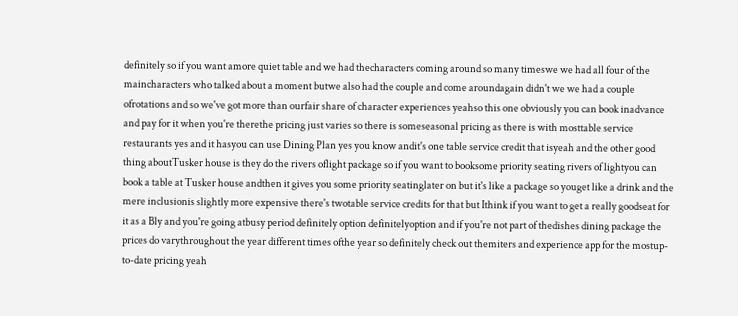definitely so if you want amore quiet table and we had thecharacters coming around so many timeswe we had all four of the maincharacters who talked about a moment butwe also had the couple and come aroundagain didn't we we had a couple ofrotations and so we've got more than ourfair share of character experiences yeahso this one obviously you can book inadvance and pay for it when you're therethe pricing just varies so there is someseasonal pricing as there is with mosttable service restaurants yes and it hasyou can use Dining Plan yes you know andit's one table service credit that isyeah and the other good thing aboutTusker house is they do the rivers oflight package so if you want to booksome priority seating rivers of lightyou can book a table at Tusker house andthen it gives you some priority seatinglater on but it's like a package so youget like a drink and the mere inclusionis slightly more expensive there's twotable service credits for that but Ithink if you want to get a really goodseat for it as a Bly and you're going atbusy period definitely option definitelyoption and if you're not part of thedishes dining package the prices do varythroughout the year different times ofthe year so definitely check out themiters and experience app for the mostup-to-date pricing yeah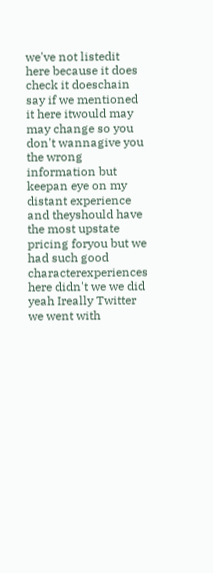we've not listedit here because it does check it doeschain say if we mentioned it here itwould may may change so you don't wannagive you the wrong information but keepan eye on my distant experience and theyshould have the most upstate pricing foryou but we had such good characterexperiences here didn't we we did yeah Ireally Twitter we went with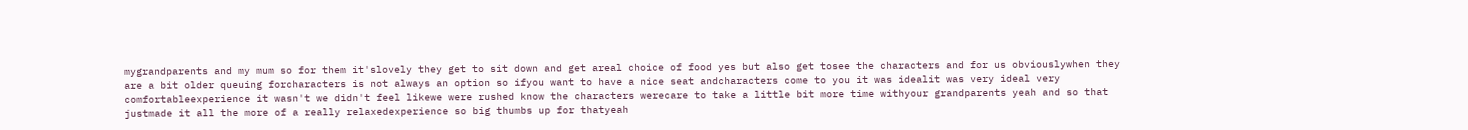mygrandparents and my mum so for them it'slovely they get to sit down and get areal choice of food yes but also get tosee the characters and for us obviouslywhen they are a bit older queuing forcharacters is not always an option so ifyou want to have a nice seat andcharacters come to you it was idealit was very ideal very comfortableexperience it wasn't we didn't feel likewe were rushed know the characters werecare to take a little bit more time withyour grandparents yeah and so that justmade it all the more of a really relaxedexperience so big thumbs up for thatyeah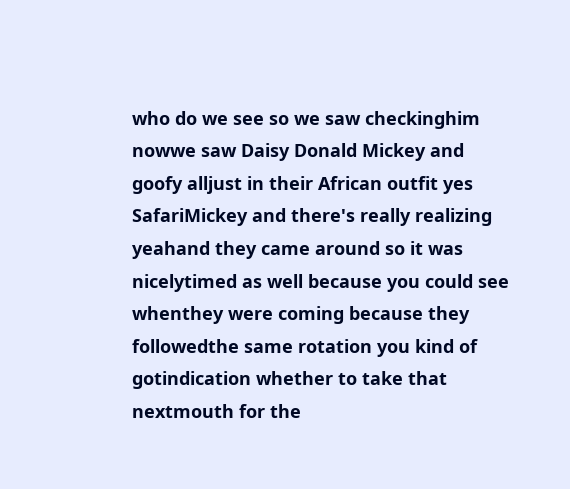who do we see so we saw checkinghim nowwe saw Daisy Donald Mickey and goofy alljust in their African outfit yes SafariMickey and there's really realizing yeahand they came around so it was nicelytimed as well because you could see whenthey were coming because they followedthe same rotation you kind of gotindication whether to take that nextmouth for the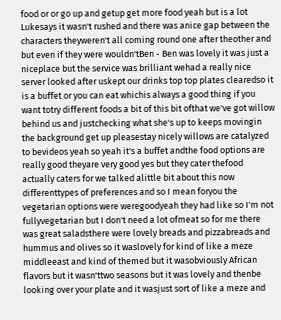food or or go up and getup get more food yeah but is a lot Lukesays it wasn't rushed and there was anice gap between the characters theyweren't all coming round one after theother and but even if they were wouldn'tBen - Ben was lovely it was just a niceplace but the service was brilliant wehad a really nice server looked after uskept our drinks top top plates clearedso it is a buffet or you can eat whichis always a good thing if you want totry different foods a bit of this bit ofthat we've got willow behind us and justchecking what she's up to keeps movingin the background get up pleasestay nicely willows are catalyzed to bevideos yeah so yeah it's a buffet andthe food options are really good theyare very good yes but they cater thefood actually caters for we talked alittle bit about this now differenttypes of preferences and so I mean foryou the vegetarian options were weregoodyeah they had like so I'm not fullyvegetarian but I don't need a lot ofmeat so for me there was great saladsthere were lovely breads and pizzabreads and hummus and olives so it waslovely for kind of like a meze middleeast and kind of themed but it wasobviously African flavors but it wasn'ttwo seasons but it was lovely and thenbe looking over your plate and it wasjust sort of like a meze and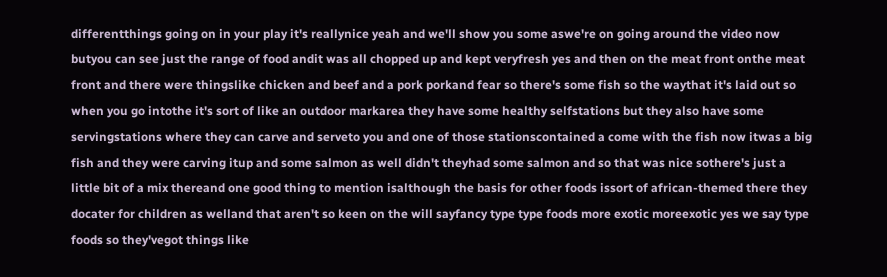differentthings going on in your play it's reallynice yeah and we'll show you some aswe're on going around the video now butyou can see just the range of food andit was all chopped up and kept veryfresh yes and then on the meat front onthe meat front and there were thingslike chicken and beef and a pork porkand fear so there's some fish so the waythat it's laid out so when you go intothe it's sort of like an outdoor markarea they have some healthy selfstations but they also have some servingstations where they can carve and serveto you and one of those stationscontained a come with the fish now itwas a big fish and they were carving itup and some salmon as well didn't theyhad some salmon and so that was nice sothere's just a little bit of a mix thereand one good thing to mention isalthough the basis for other foods issort of african-themed there they docater for children as welland that aren't so keen on the will sayfancy type type foods more exotic moreexotic yes we say type foods so they'vegot things like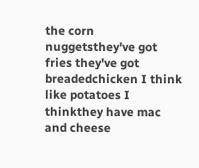the corn nuggetsthey've got fries they've got breadedchicken I think like potatoes I thinkthey have mac and cheese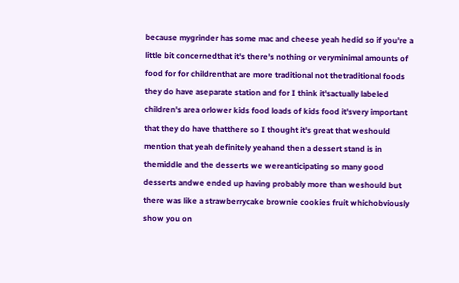because mygrinder has some mac and cheese yeah hedid so if you're a little bit concernedthat it's there's nothing or veryminimal amounts of food for for childrenthat are more traditional not thetraditional foods they do have aseparate station and for I think it'sactually labeled children's area orlower kids food loads of kids food it'svery important that they do have thatthere so I thought it's great that weshould mention that yeah definitely yeahand then a dessert stand is in themiddle and the desserts we wereanticipating so many good desserts andwe ended up having probably more than weshould but there was like a strawberrycake brownie cookies fruit whichobviously show you on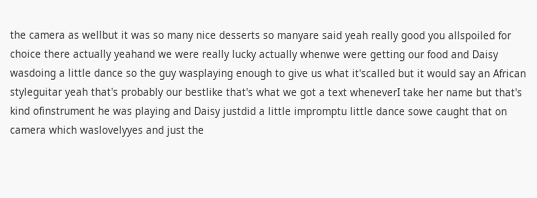the camera as wellbut it was so many nice desserts so manyare said yeah really good you allspoiled for choice there actually yeahand we were really lucky actually whenwe were getting our food and Daisy wasdoing a little dance so the guy wasplaying enough to give us what it'scalled but it would say an African styleguitar yeah that's probably our bestlike that's what we got a text wheneverI take her name but that's kind ofinstrument he was playing and Daisy justdid a little impromptu little dance sowe caught that on camera which waslovelyyes and just the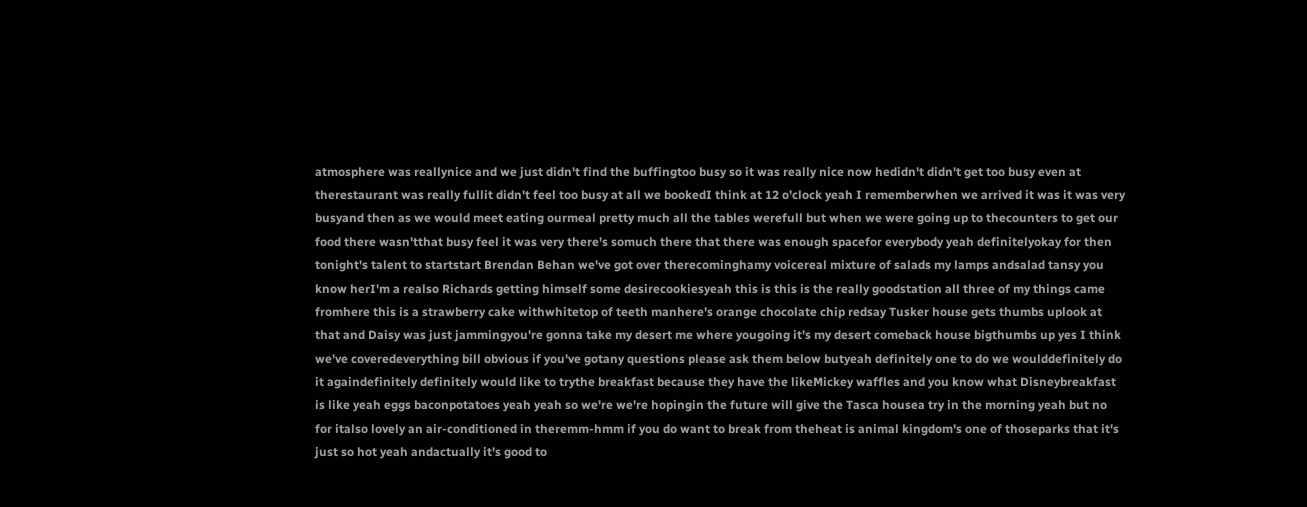atmosphere was reallynice and we just didn't find the buffingtoo busy so it was really nice now hedidn't didn't get too busy even at therestaurant was really fullit didn't feel too busy at all we bookedI think at 12 o'clock yeah I rememberwhen we arrived it was it was very busyand then as we would meet eating ourmeal pretty much all the tables werefull but when we were going up to thecounters to get our food there wasn'tthat busy feel it was very there's somuch there that there was enough spacefor everybody yeah definitelyokay for then tonight's talent to startstart Brendan Behan we've got over therecominghamy voicereal mixture of salads my lamps andsalad tansy you know herI'm a realso Richards getting himself some desirecookiesyeah this is this is the really goodstation all three of my things came fromhere this is a strawberry cake withwhitetop of teeth manhere's orange chocolate chip redsay Tusker house gets thumbs uplook at that and Daisy was just jammingyou're gonna take my desert me where yougoing it's my desert comeback house bigthumbs up yes I think we've coveredeverything bill obvious if you've gotany questions please ask them below butyeah definitely one to do we woulddefinitely do it againdefinitely definitely would like to trythe breakfast because they have the likeMickey waffles and you know what Disneybreakfast is like yeah eggs baconpotatoes yeah yeah so we're we're hopingin the future will give the Tasca housea try in the morning yeah but no for italso lovely an air-conditioned in theremm-hmm if you do want to break from theheat is animal kingdom's one of thoseparks that it's just so hot yeah andactually it's good to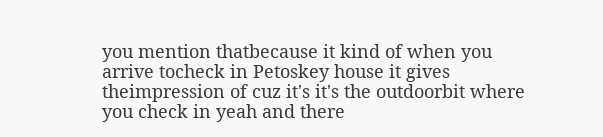you mention thatbecause it kind of when you arrive tocheck in Petoskey house it gives theimpression of cuz it's it's the outdoorbit where you check in yeah and there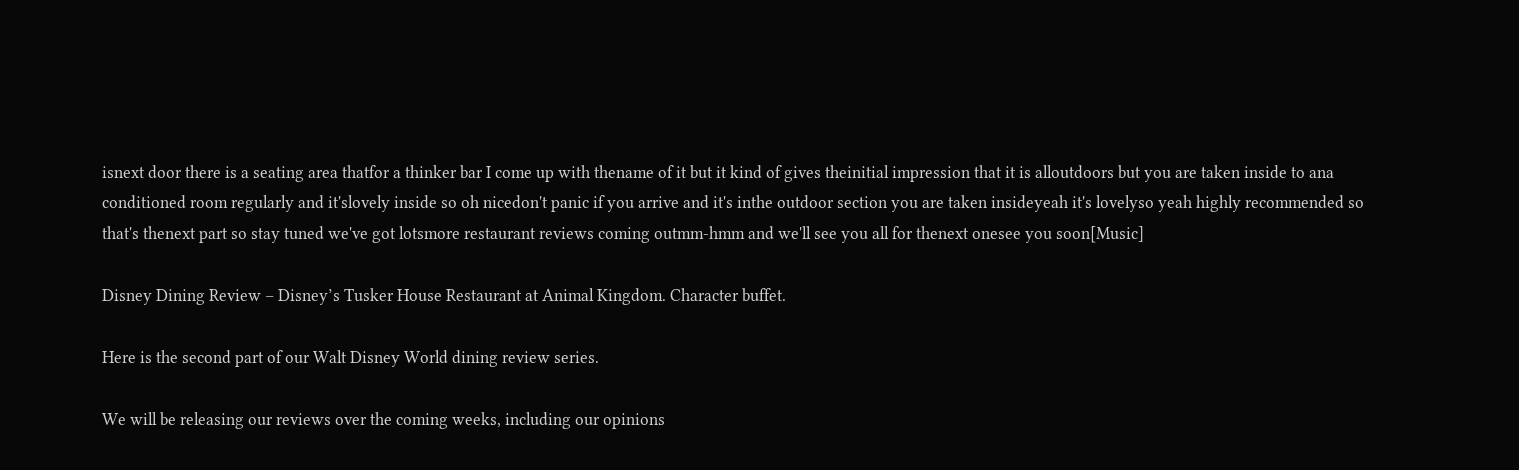isnext door there is a seating area thatfor a thinker bar I come up with thename of it but it kind of gives theinitial impression that it is alloutdoors but you are taken inside to ana conditioned room regularly and it'slovely inside so oh nicedon't panic if you arrive and it's inthe outdoor section you are taken insideyeah it's lovelyso yeah highly recommended so that's thenext part so stay tuned we've got lotsmore restaurant reviews coming outmm-hmm and we'll see you all for thenext onesee you soon[Music]

Disney Dining Review – Disney’s Tusker House Restaurant at Animal Kingdom. Character buffet.

Here is the second part of our Walt Disney World dining review series.

We will be releasing our reviews over the coming weeks, including our opinions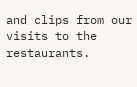and clips from our visits to the restaurants.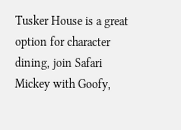Tusker House is a great option for character dining, join Safari Mickey with Goofy,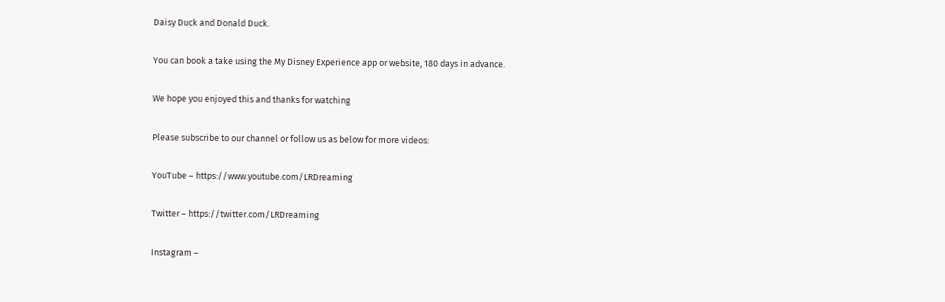Daisy Duck and Donald Duck.

You can book a take using the My Disney Experience app or website, 180 days in advance.

We hope you enjoyed this and thanks for watching

Please subscribe to our channel or follow us as below for more videos:

YouTube – https://www.youtube.com/LRDreaming

Twitter – https://twitter.com/LRDreaming

Instagram –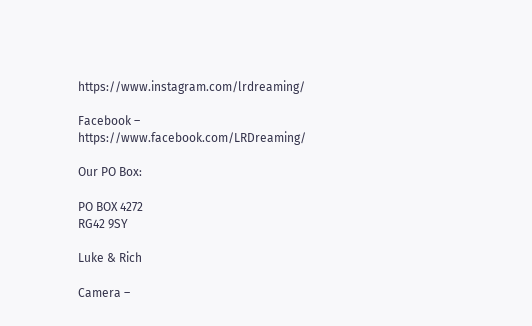https://www.instagram.com/lrdreaming/

Facebook – https://www.facebook.com/LRDreaming/

Our PO Box:

PO BOX 4272
RG42 9SY

Luke & Rich

Camera –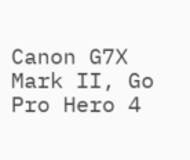Canon G7X Mark II, Go Pro Hero 4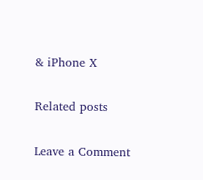& iPhone X

Related posts

Leave a Comment